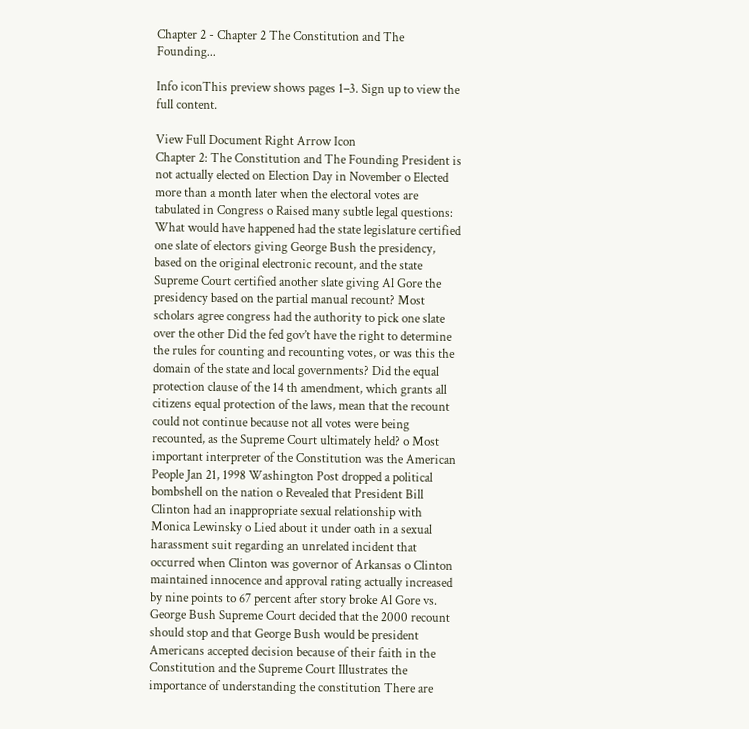Chapter 2 - Chapter 2 The Constitution and The Founding...

Info iconThis preview shows pages 1–3. Sign up to view the full content.

View Full Document Right Arrow Icon
Chapter 2: The Constitution and The Founding President is not actually elected on Election Day in November o Elected more than a month later when the electoral votes are tabulated in Congress o Raised many subtle legal questions: What would have happened had the state legislature certified one slate of electors giving George Bush the presidency, based on the original electronic recount, and the state Supreme Court certified another slate giving Al Gore the presidency based on the partial manual recount? Most scholars agree congress had the authority to pick one slate over the other Did the fed gov’t have the right to determine the rules for counting and recounting votes, or was this the domain of the state and local governments? Did the equal protection clause of the 14 th amendment, which grants all citizens equal protection of the laws, mean that the recount could not continue because not all votes were being recounted, as the Supreme Court ultimately held? o Most important interpreter of the Constitution was the American People Jan 21, 1998 Washington Post dropped a political bombshell on the nation o Revealed that President Bill Clinton had an inappropriate sexual relationship with Monica Lewinsky o Lied about it under oath in a sexual harassment suit regarding an unrelated incident that occurred when Clinton was governor of Arkansas o Clinton maintained innocence and approval rating actually increased by nine points to 67 percent after story broke Al Gore vs. George Bush Supreme Court decided that the 2000 recount should stop and that George Bush would be president Americans accepted decision because of their faith in the Constitution and the Supreme Court Illustrates the importance of understanding the constitution There are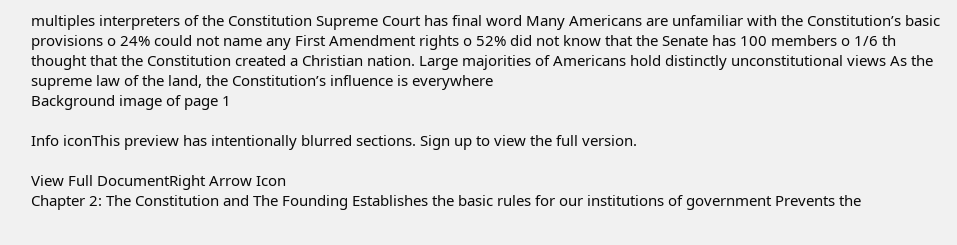multiples interpreters of the Constitution Supreme Court has final word Many Americans are unfamiliar with the Constitution’s basic provisions o 24% could not name any First Amendment rights o 52% did not know that the Senate has 100 members o 1/6 th thought that the Constitution created a Christian nation. Large majorities of Americans hold distinctly unconstitutional views As the supreme law of the land, the Constitution’s influence is everywhere
Background image of page 1

Info iconThis preview has intentionally blurred sections. Sign up to view the full version.

View Full DocumentRight Arrow Icon
Chapter 2: The Constitution and The Founding Establishes the basic rules for our institutions of government Prevents the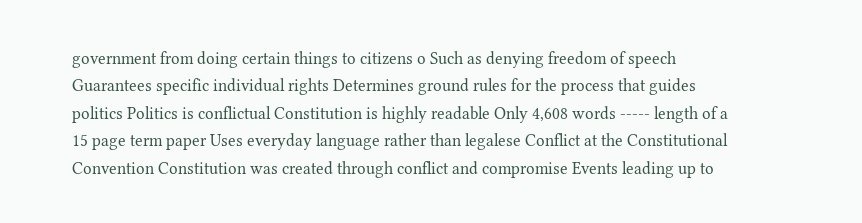government from doing certain things to citizens o Such as denying freedom of speech Guarantees specific individual rights Determines ground rules for the process that guides politics Politics is conflictual Constitution is highly readable Only 4,608 words ----- length of a 15 page term paper Uses everyday language rather than legalese Conflict at the Constitutional Convention Constitution was created through conflict and compromise Events leading up to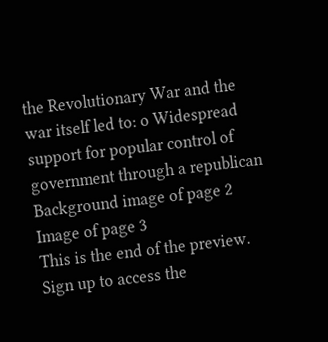the Revolutionary War and the war itself led to: o Widespread support for popular control of government through a republican
Background image of page 2
Image of page 3
This is the end of the preview. Sign up to access the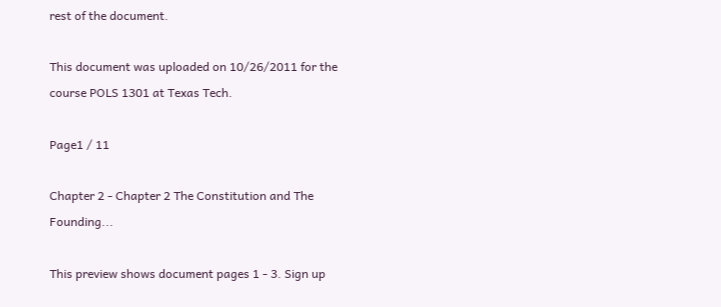rest of the document.

This document was uploaded on 10/26/2011 for the course POLS 1301 at Texas Tech.

Page1 / 11

Chapter 2 - Chapter 2 The Constitution and The Founding...

This preview shows document pages 1 - 3. Sign up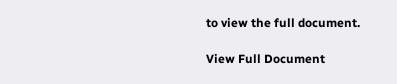to view the full document.

View Full Document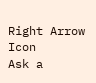Right Arrow Icon
Ask a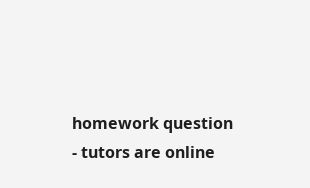homework question - tutors are online